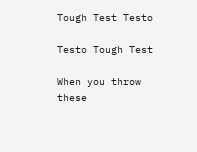Tough Test Testo

Testo Tough Test

When you throw these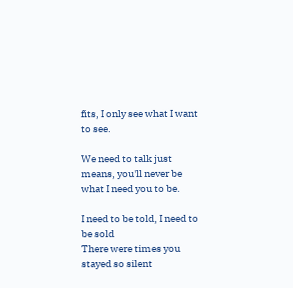fits, I only see what I want to see.

We need to talk just means, you'll never be what I need you to be.

I need to be told, I need to be sold
There were times you stayed so silent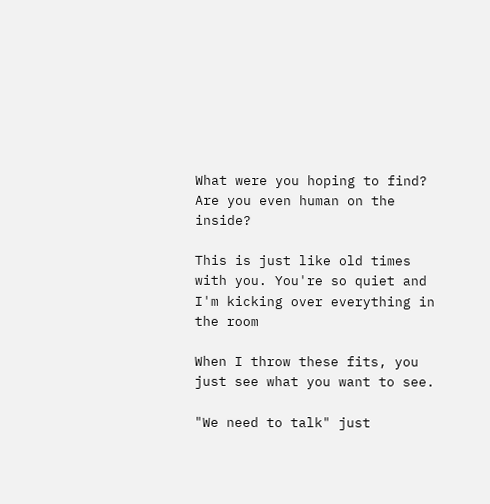What were you hoping to find? Are you even human on the inside?

This is just like old times with you. You're so quiet and I'm kicking over everything in the room

When I throw these fits, you just see what you want to see.

"We need to talk" just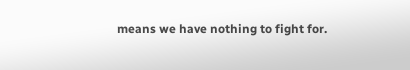means we have nothing to fight for.